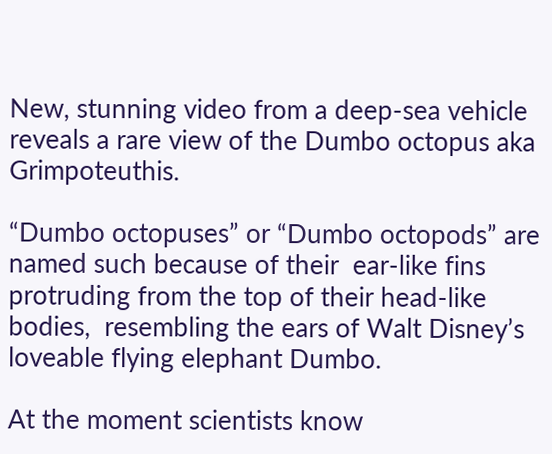New, stunning video from a deep-sea vehicle reveals a rare view of the Dumbo octopus aka Grimpoteuthis.

“Dumbo octopuses” or “Dumbo octopods” are named such because of their  ear-like fins protruding from the top of their head-like bodies,  resembling the ears of Walt Disney’s loveable flying elephant Dumbo.

At the moment scientists know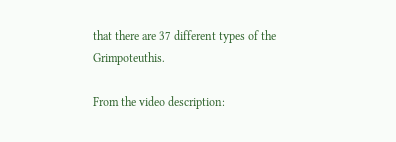that there are 37 different types of the Grimpoteuthis.

From the video description: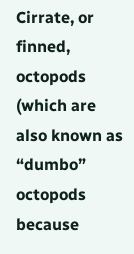Cirrate, or finned, octopods (which are also known as “dumbo” octopods because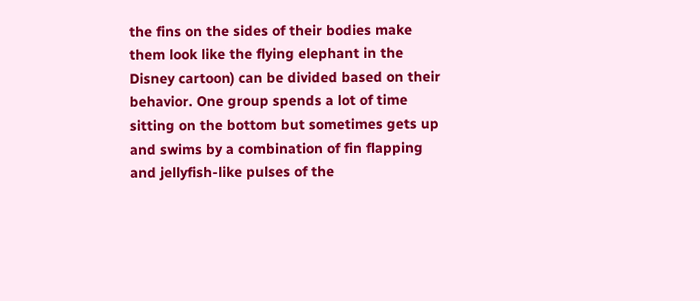the fins on the sides of their bodies make them look like the flying elephant in the Disney cartoon) can be divided based on their behavior. One group spends a lot of time sitting on the bottom but sometimes gets up and swims by a combination of fin flapping and jellyfish-like pulses of the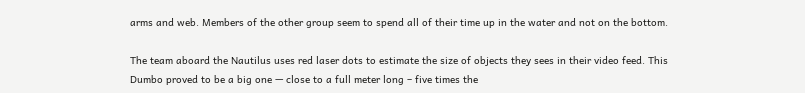arms and web. Members of the other group seem to spend all of their time up in the water and not on the bottom.

The team aboard the Nautilus uses red laser dots to estimate the size of objects they sees in their video feed. This Dumbo proved to be a big one — close to a full meter long – five times the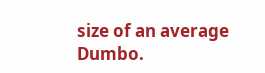size of an average Dumbo.